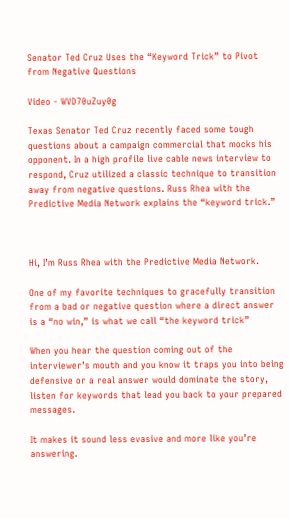Senator Ted Cruz Uses the “Keyword Trick” to Pivot from Negative Questions

Video - WVD70uZuy0g

Texas Senator Ted Cruz recently faced some tough questions about a campaign commercial that mocks his opponent. In a high profile live cable news interview to respond, Cruz utilized a classic technique to transition away from negative questions. Russ Rhea with the Predictive Media Network explains the “keyword trick.”



Hi, I’m Russ Rhea with the Predictive Media Network.

One of my favorite techniques to gracefully transition from a bad or negative question where a direct answer is a “no win,” is what we call “the keyword trick”

When you hear the question coming out of the interviewer’s mouth and you know it traps you into being defensive or a real answer would dominate the story, listen for keywords that lead you back to your prepared messages.

It makes it sound less evasive and more like you’re answering.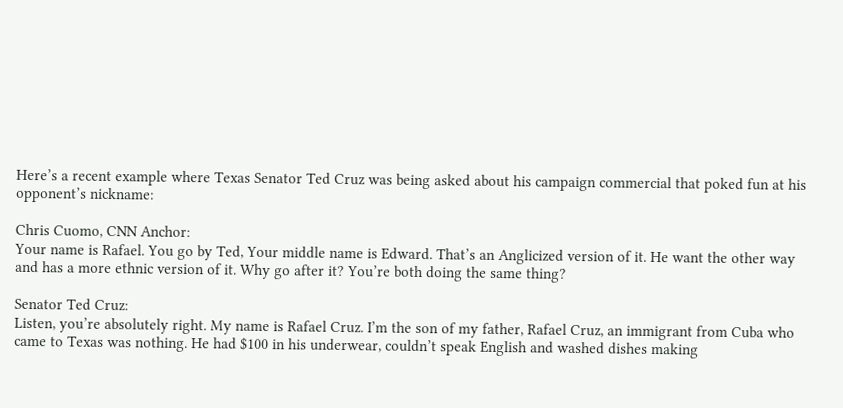Here’s a recent example where Texas Senator Ted Cruz was being asked about his campaign commercial that poked fun at his opponent’s nickname:

Chris Cuomo, CNN Anchor:
Your name is Rafael. You go by Ted, Your middle name is Edward. That’s an Anglicized version of it. He want the other way and has a more ethnic version of it. Why go after it? You’re both doing the same thing?

Senator Ted Cruz:
Listen, you’re absolutely right. My name is Rafael Cruz. I’m the son of my father, Rafael Cruz, an immigrant from Cuba who came to Texas was nothing. He had $100 in his underwear, couldn’t speak English and washed dishes making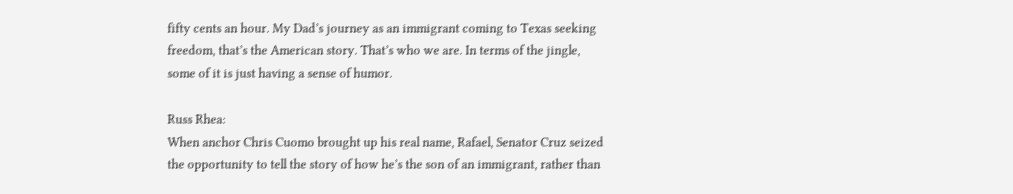fifty cents an hour. My Dad’s journey as an immigrant coming to Texas seeking freedom, that’s the American story. That’s who we are. In terms of the jingle, some of it is just having a sense of humor.

Russ Rhea:
When anchor Chris Cuomo brought up his real name, Rafael, Senator Cruz seized the opportunity to tell the story of how he’s the son of an immigrant, rather than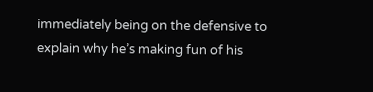immediately being on the defensive to explain why he’s making fun of his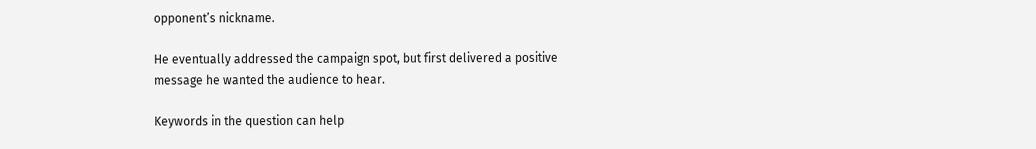opponent’s nickname.

He eventually addressed the campaign spot, but first delivered a positive message he wanted the audience to hear.

Keywords in the question can help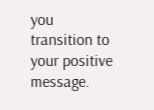you transition to your positive message.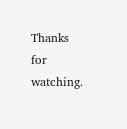Thanks for watching.